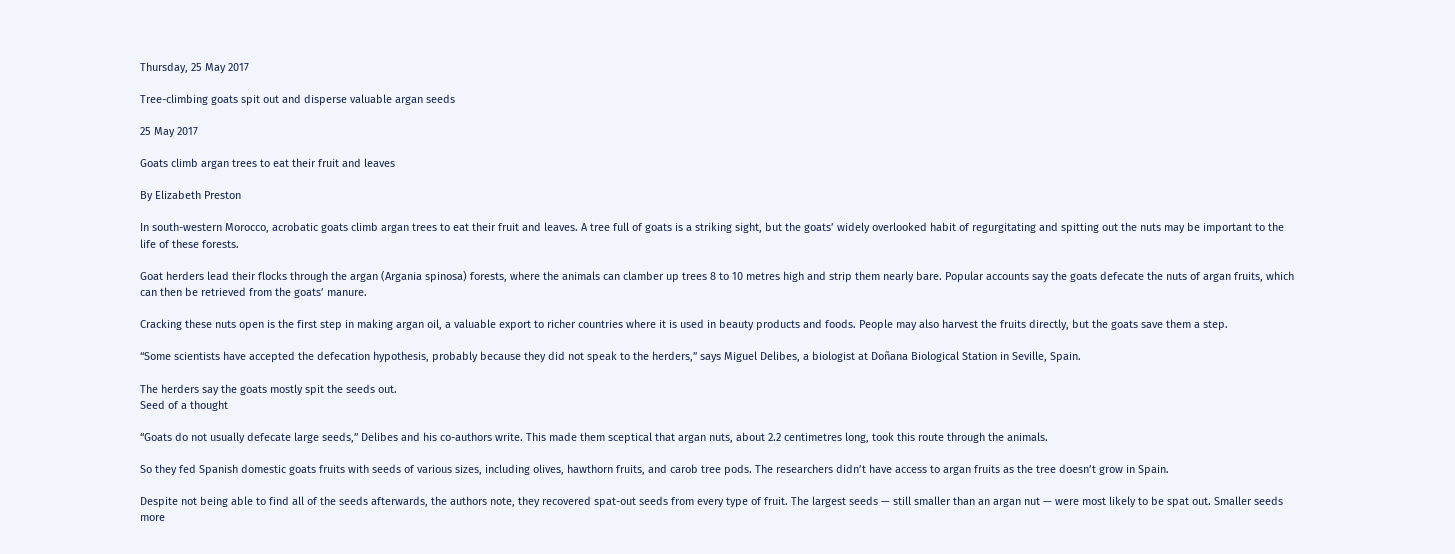Thursday, 25 May 2017

Tree-climbing goats spit out and disperse valuable argan seeds

25 May 2017

Goats climb argan trees to eat their fruit and leaves

By Elizabeth Preston

In south-western Morocco, acrobatic goats climb argan trees to eat their fruit and leaves. A tree full of goats is a striking sight, but the goats’ widely overlooked habit of regurgitating and spitting out the nuts may be important to the life of these forests.

Goat herders lead their flocks through the argan (Argania spinosa) forests, where the animals can clamber up trees 8 to 10 metres high and strip them nearly bare. Popular accounts say the goats defecate the nuts of argan fruits, which can then be retrieved from the goats’ manure.

Cracking these nuts open is the first step in making argan oil, a valuable export to richer countries where it is used in beauty products and foods. People may also harvest the fruits directly, but the goats save them a step.

“Some scientists have accepted the defecation hypothesis, probably because they did not speak to the herders,” says Miguel Delibes, a biologist at Doñana Biological Station in Seville, Spain.

The herders say the goats mostly spit the seeds out.
Seed of a thought

“Goats do not usually defecate large seeds,” Delibes and his co-authors write. This made them sceptical that argan nuts, about 2.2 centimetres long, took this route through the animals.

So they fed Spanish domestic goats fruits with seeds of various sizes, including olives, hawthorn fruits, and carob tree pods. The researchers didn’t have access to argan fruits as the tree doesn’t grow in Spain.

Despite not being able to find all of the seeds afterwards, the authors note, they recovered spat-out seeds from every type of fruit. The largest seeds — still smaller than an argan nut — were most likely to be spat out. Smaller seeds more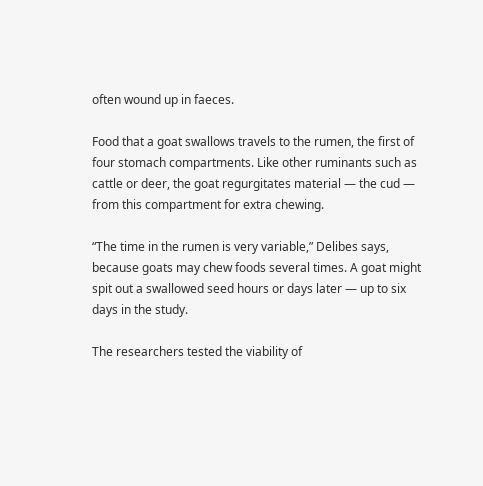often wound up in faeces.

Food that a goat swallows travels to the rumen, the first of four stomach compartments. Like other ruminants such as cattle or deer, the goat regurgitates material — the cud — from this compartment for extra chewing.

“The time in the rumen is very variable,” Delibes says, because goats may chew foods several times. A goat might spit out a swallowed seed hours or days later — up to six days in the study.

The researchers tested the viability of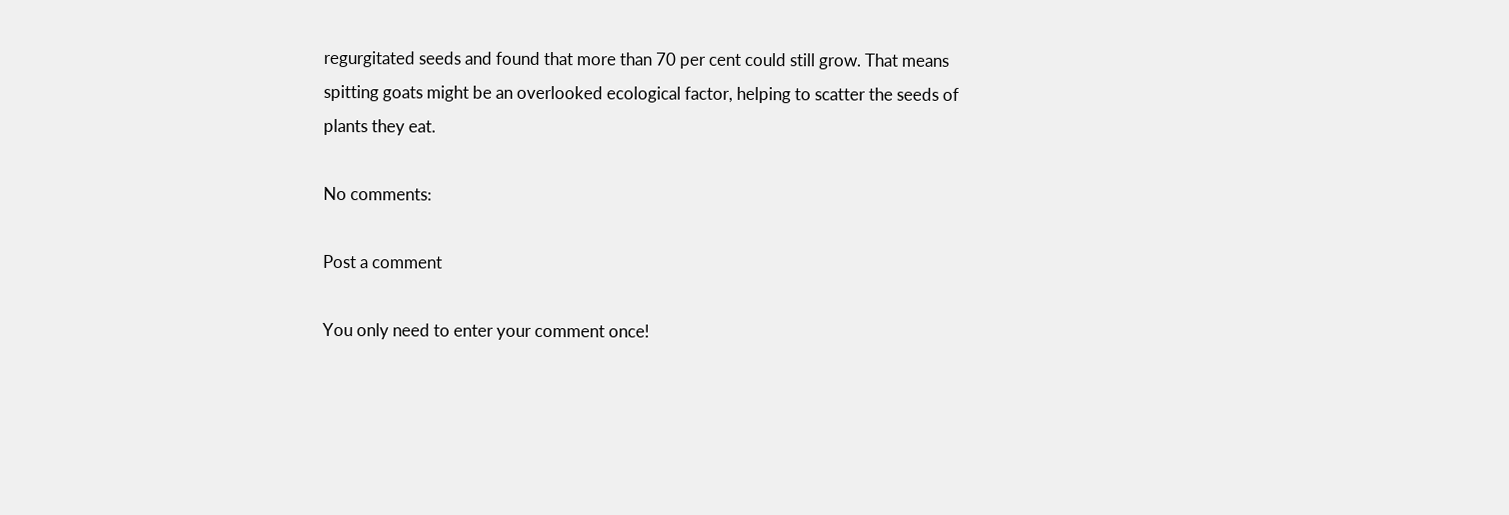regurgitated seeds and found that more than 70 per cent could still grow. That means spitting goats might be an overlooked ecological factor, helping to scatter the seeds of plants they eat.

No comments:

Post a comment

You only need to enter your comment once!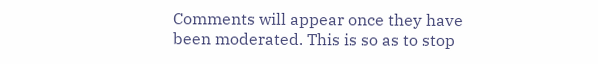Comments will appear once they have been moderated. This is so as to stop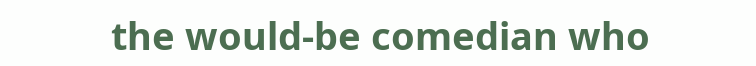the would-be comedian who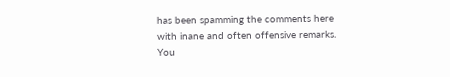has been spamming the comments here with inane and often offensive remarks. You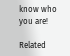know who you are!

Related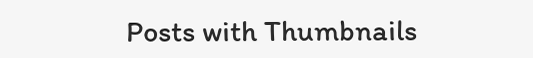Posts with Thumbnails